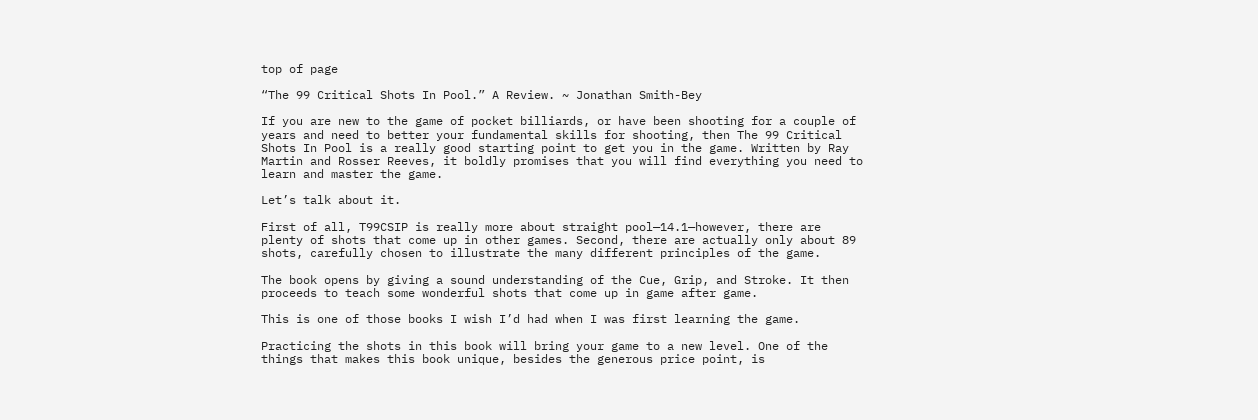top of page

“The 99 Critical Shots In Pool.” A Review. ~ Jonathan Smith-Bey

If you are new to the game of pocket billiards, or have been shooting for a couple of years and need to better your fundamental skills for shooting, then The 99 Critical Shots In Pool is a really good starting point to get you in the game. Written by Ray Martin and Rosser Reeves, it boldly promises that you will find everything you need to learn and master the game.

Let’s talk about it.

First of all, T99CSIP is really more about straight pool—14.1—however, there are plenty of shots that come up in other games. Second, there are actually only about 89 shots, carefully chosen to illustrate the many different principles of the game.

The book opens by giving a sound understanding of the Cue, Grip, and Stroke. It then proceeds to teach some wonderful shots that come up in game after game.

This is one of those books I wish I’d had when I was first learning the game.

Practicing the shots in this book will bring your game to a new level. One of the things that makes this book unique, besides the generous price point, is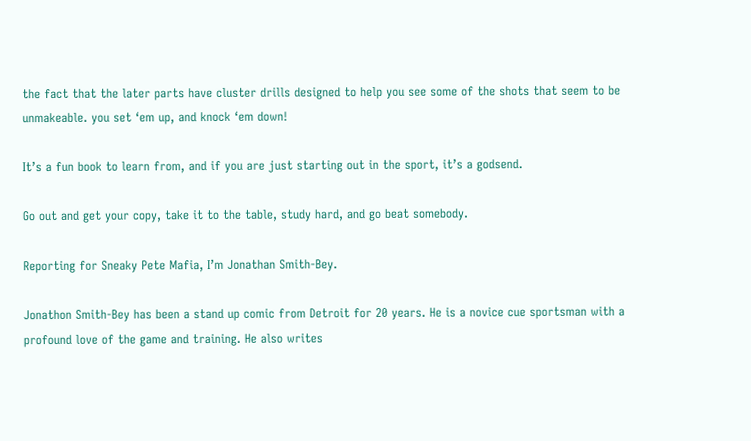the fact that the later parts have cluster drills designed to help you see some of the shots that seem to be unmakeable. you set ‘em up, and knock ‘em down!

It’s a fun book to learn from, and if you are just starting out in the sport, it’s a godsend.

Go out and get your copy, take it to the table, study hard, and go beat somebody.

Reporting for Sneaky Pete Mafia, I’m Jonathan Smith-Bey.

Jonathon Smith-Bey has been a stand up comic from Detroit for 20 years. He is a novice cue sportsman with a profound love of the game and training. He also writes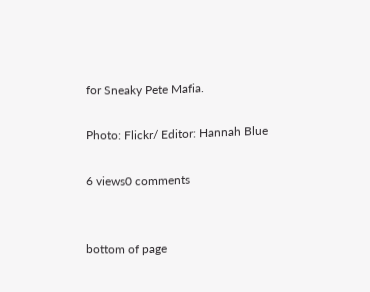for Sneaky Pete Mafia.

Photo: Flickr/ Editor: Hannah Blue

6 views0 comments


bottom of page